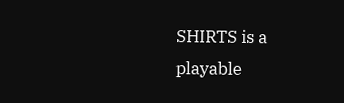SHIRTS is a playable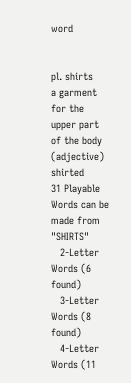word


pl. shirts
a garment for the upper part of the body
(adjective) shirted
31 Playable Words can be made from "SHIRTS"
   2-Letter Words (6 found)
   3-Letter Words (8 found)
   4-Letter Words (11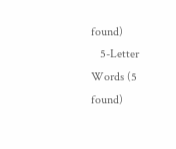found)
   5-Letter Words (5 found)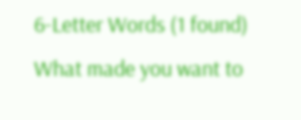6-Letter Words (1 found)
What made you want to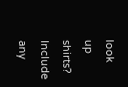look up shirts? Include any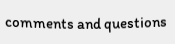comments and questions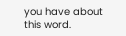you have about this word.